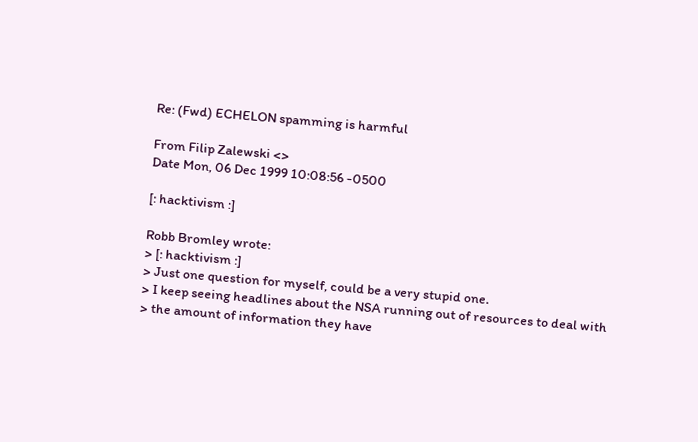Re: (Fwd) ECHELON spamming is harmful

From Filip Zalewski <>
Date Mon, 06 Dec 1999 10:08:56 -0500

[: hacktivism :]

Robb Bromley wrote:
> [: hacktivism :]
> Just one question for myself, could be a very stupid one.
> I keep seeing headlines about the NSA running out of resources to deal with
> the amount of information they have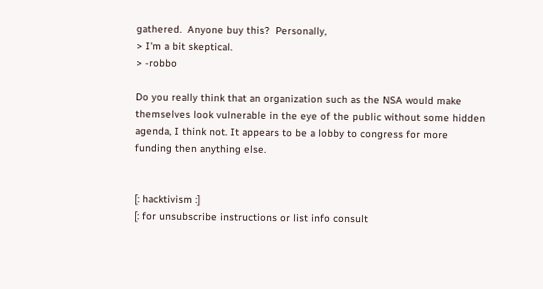gathered.  Anyone buy this?  Personally,
> I'm a bit skeptical.
> -robbo

Do you really think that an organization such as the NSA would make
themselves look vulnerable in the eye of the public without some hidden
agenda, I think not. It appears to be a lobby to congress for more
funding then anything else.


[: hacktivism :]
[: for unsubscribe instructions or list info consult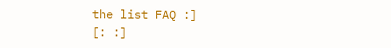the list FAQ :]
[: :]